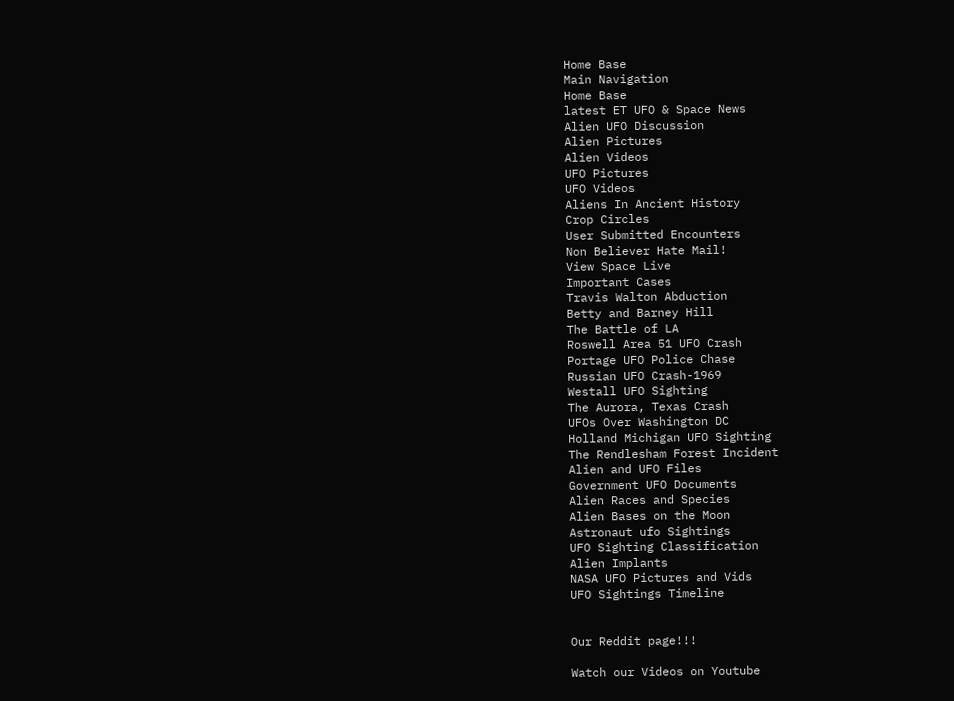Home Base
Main Navigation
Home Base
latest ET UFO & Space News
Alien UFO Discussion
Alien Pictures
Alien Videos
UFO Pictures
UFO Videos
Aliens In Ancient History
Crop Circles
User Submitted Encounters
Non Believer Hate Mail!
View Space Live
Important Cases
Travis Walton Abduction
Betty and Barney Hill
The Battle of LA
Roswell Area 51 UFO Crash
Portage UFO Police Chase
Russian UFO Crash-1969
Westall UFO Sighting
The Aurora, Texas Crash
UFOs Over Washington DC
Holland Michigan UFO Sighting
The Rendlesham Forest Incident
Alien and UFO Files
Government UFO Documents
Alien Races and Species
Alien Bases on the Moon
Astronaut ufo Sightings
UFO Sighting Classification
Alien Implants
NASA UFO Pictures and Vids
UFO Sightings Timeline


Our Reddit page!!!

Watch our Videos on Youtube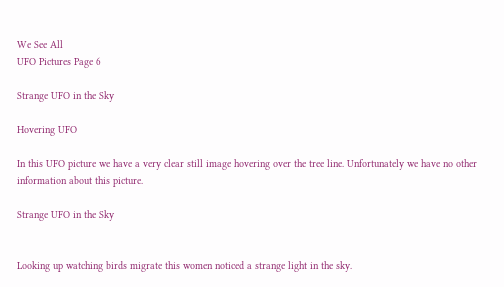We See All
UFO Pictures Page 6

Strange UFO in the Sky

Hovering UFO

In this UFO picture we have a very clear still image hovering over the tree line. Unfortunately we have no other information about this picture.

Strange UFO in the Sky


Looking up watching birds migrate this women noticed a strange light in the sky.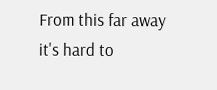From this far away it's hard to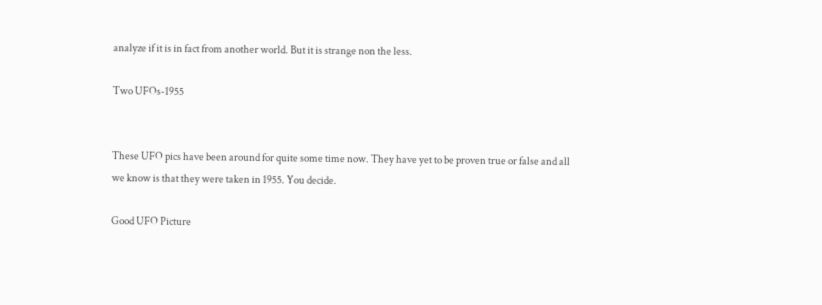analyze if it is in fact from another world. But it is strange non the less.

Two UFOs-1955


These UFO pics have been around for quite some time now. They have yet to be proven true or false and all we know is that they were taken in 1955. You decide.

Good UFO Picture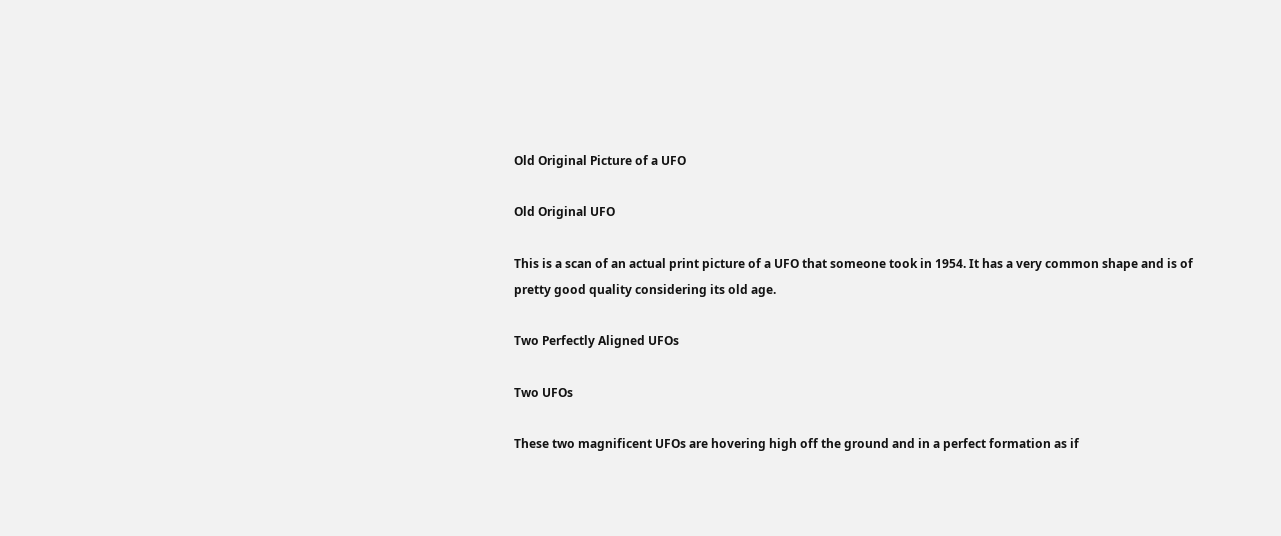Old Original Picture of a UFO

Old Original UFO

This is a scan of an actual print picture of a UFO that someone took in 1954. It has a very common shape and is of pretty good quality considering its old age.

Two Perfectly Aligned UFOs

Two UFOs

These two magnificent UFOs are hovering high off the ground and in a perfect formation as if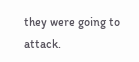they were going to attack.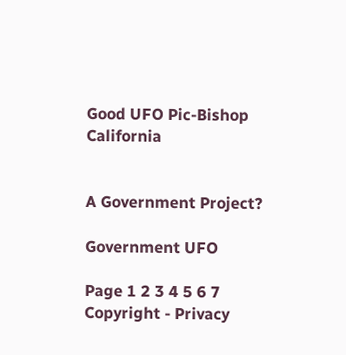Good UFO Pic-Bishop California


A Government Project?

Government UFO

Page 1 2 3 4 5 6 7
Copyright - Privacy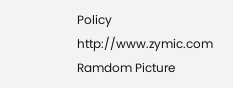Policy http://www.zymic.com
Ramdom Picture